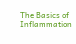The Basics of Inflammation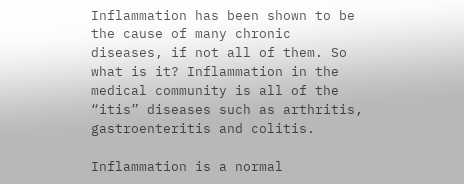Inflammation has been shown to be the cause of many chronic diseases, if not all of them. So what is it? Inflammation in the medical community is all of the “itis” diseases such as arthritis, gastroenteritis and colitis.

Inflammation is a normal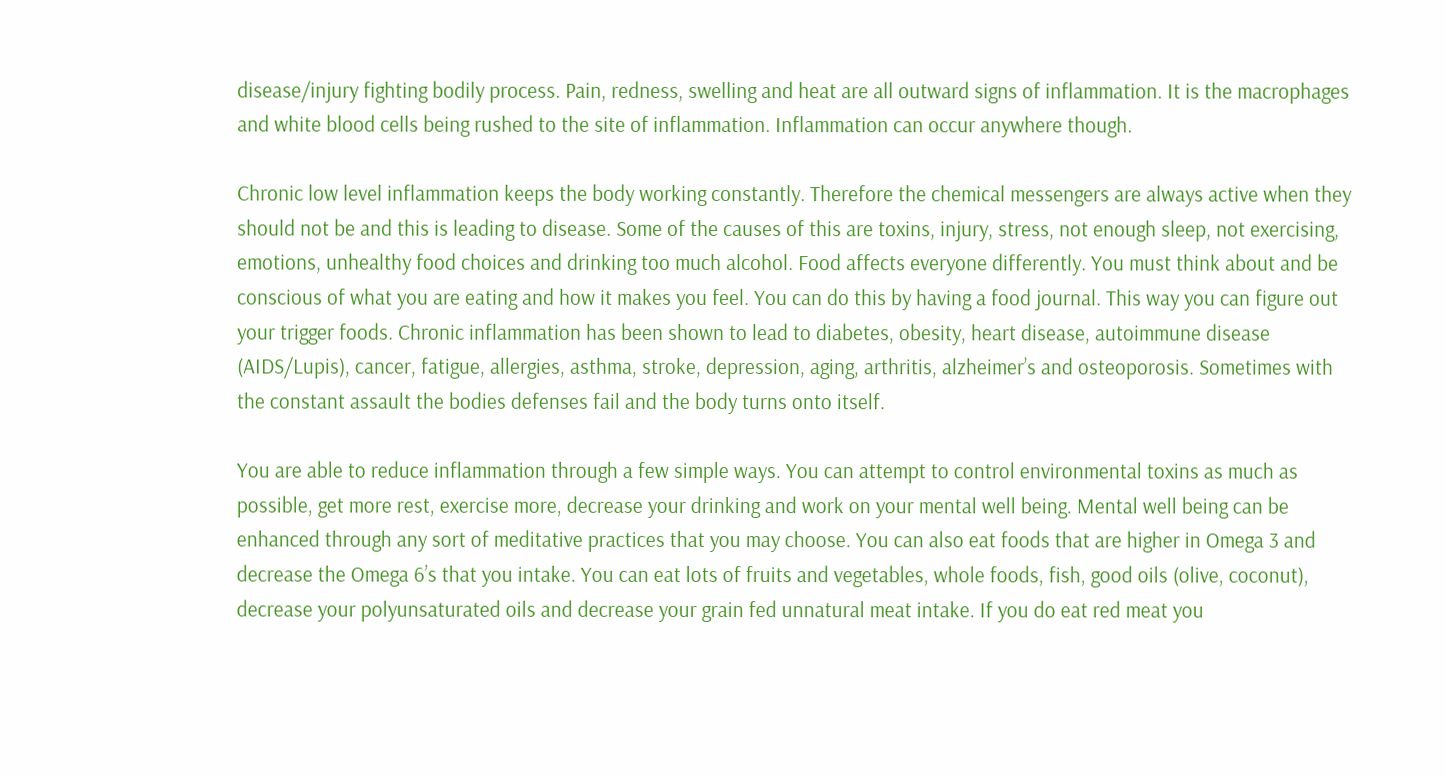disease/injury fighting bodily process. Pain, redness, swelling and heat are all outward signs of inflammation. It is the macrophages and white blood cells being rushed to the site of inflammation. Inflammation can occur anywhere though.

Chronic low level inflammation keeps the body working constantly. Therefore the chemical messengers are always active when they should not be and this is leading to disease. Some of the causes of this are toxins, injury, stress, not enough sleep, not exercising, emotions, unhealthy food choices and drinking too much alcohol. Food affects everyone differently. You must think about and be conscious of what you are eating and how it makes you feel. You can do this by having a food journal. This way you can figure out your trigger foods. Chronic inflammation has been shown to lead to diabetes, obesity, heart disease, autoimmune disease (AIDS/Lupis), cancer, fatigue, allergies, asthma, stroke, depression, aging, arthritis, alzheimer’s and osteoporosis. Sometimes with the constant assault the bodies defenses fail and the body turns onto itself.

You are able to reduce inflammation through a few simple ways. You can attempt to control environmental toxins as much as possible, get more rest, exercise more, decrease your drinking and work on your mental well being. Mental well being can be enhanced through any sort of meditative practices that you may choose. You can also eat foods that are higher in Omega 3 and decrease the Omega 6’s that you intake. You can eat lots of fruits and vegetables, whole foods, fish, good oils (olive, coconut), decrease your polyunsaturated oils and decrease your grain fed unnatural meat intake. If you do eat red meat you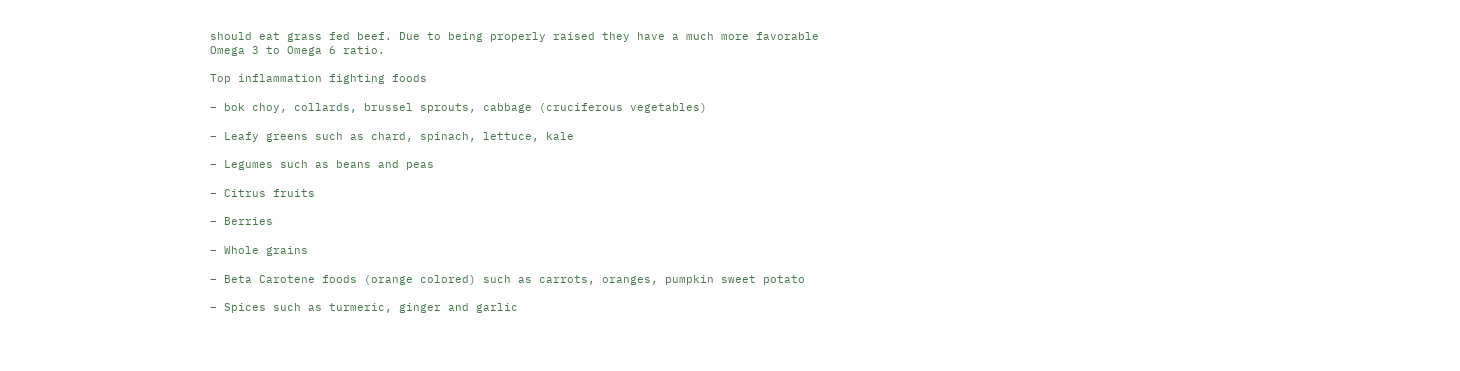should eat grass fed beef. Due to being properly raised they have a much more favorable Omega 3 to Omega 6 ratio.

Top inflammation fighting foods

– bok choy, collards, brussel sprouts, cabbage (cruciferous vegetables)

– Leafy greens such as chard, spinach, lettuce, kale

– Legumes such as beans and peas

– Citrus fruits

– Berries

– Whole grains

– Beta Carotene foods (orange colored) such as carrots, oranges, pumpkin sweet potato

– Spices such as turmeric, ginger and garlic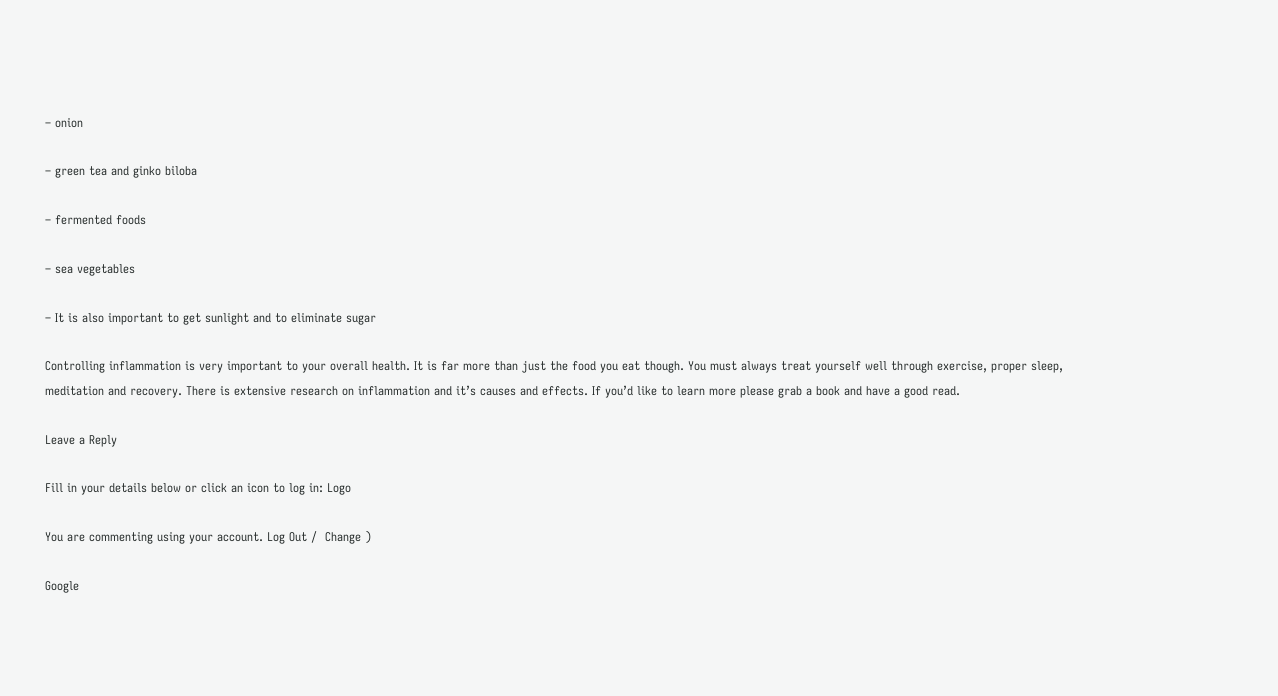– onion

– green tea and ginko biloba

– fermented foods

– sea vegetables

– It is also important to get sunlight and to eliminate sugar

Controlling inflammation is very important to your overall health. It is far more than just the food you eat though. You must always treat yourself well through exercise, proper sleep, meditation and recovery. There is extensive research on inflammation and it’s causes and effects. If you’d like to learn more please grab a book and have a good read.

Leave a Reply

Fill in your details below or click an icon to log in: Logo

You are commenting using your account. Log Out /  Change )

Google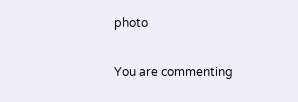photo

You are commenting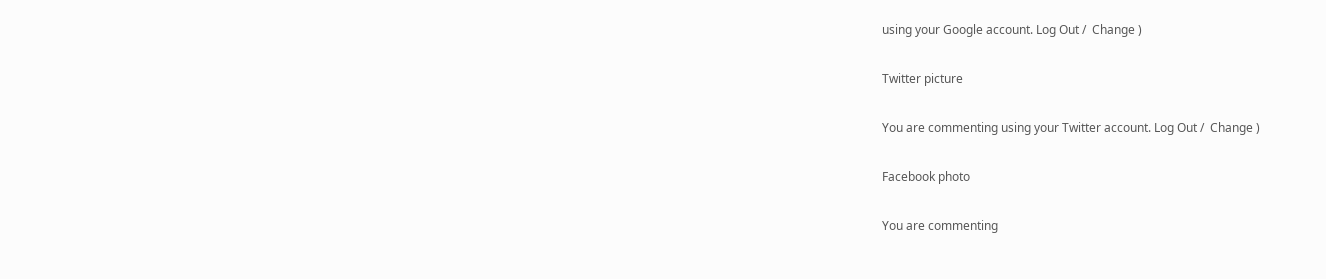using your Google account. Log Out /  Change )

Twitter picture

You are commenting using your Twitter account. Log Out /  Change )

Facebook photo

You are commenting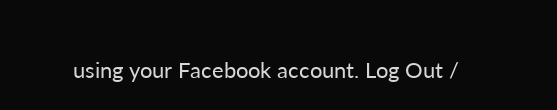using your Facebook account. Log Out /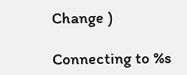Change )

Connecting to %s